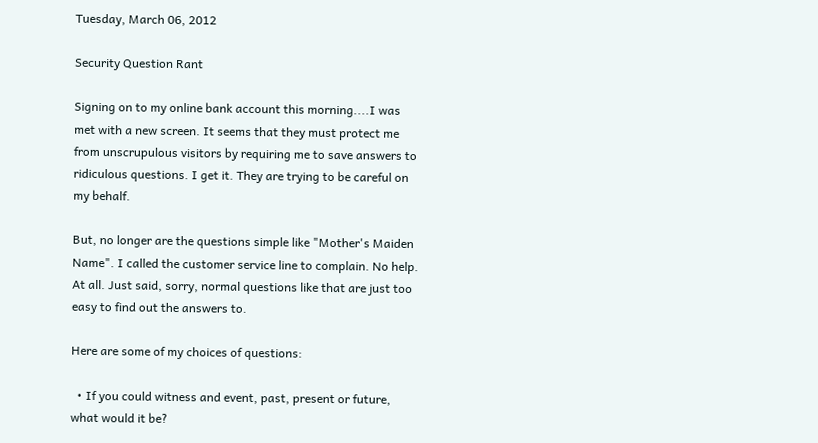Tuesday, March 06, 2012

Security Question Rant

Signing on to my online bank account this morning....I was met with a new screen. It seems that they must protect me from unscrupulous visitors by requiring me to save answers to ridiculous questions. I get it. They are trying to be careful on my behalf.

But, no longer are the questions simple like "Mother's Maiden Name". I called the customer service line to complain. No help. At all. Just said, sorry, normal questions like that are just too easy to find out the answers to.

Here are some of my choices of questions:

  • If you could witness and event, past, present or future, what would it be?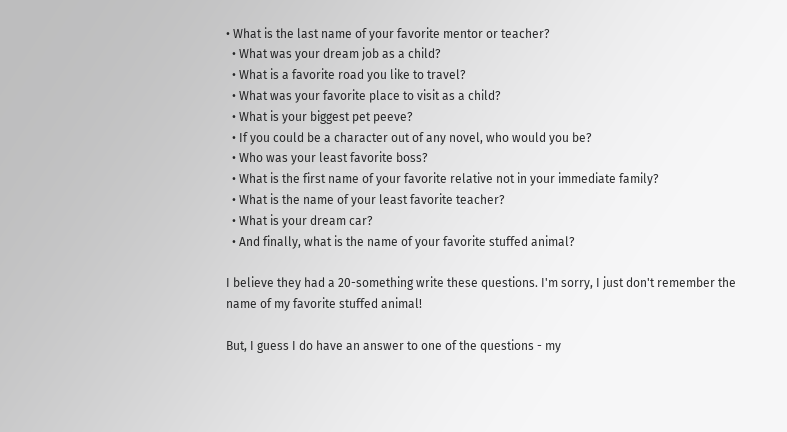• What is the last name of your favorite mentor or teacher?
  • What was your dream job as a child?
  • What is a favorite road you like to travel?
  • What was your favorite place to visit as a child?
  • What is your biggest pet peeve?
  • If you could be a character out of any novel, who would you be?
  • Who was your least favorite boss?
  • What is the first name of your favorite relative not in your immediate family?
  • What is the name of your least favorite teacher?
  • What is your dream car?
  • And finally, what is the name of your favorite stuffed animal?

I believe they had a 20-something write these questions. I'm sorry, I just don't remember the
name of my favorite stuffed animal!

But, I guess I do have an answer to one of the questions - my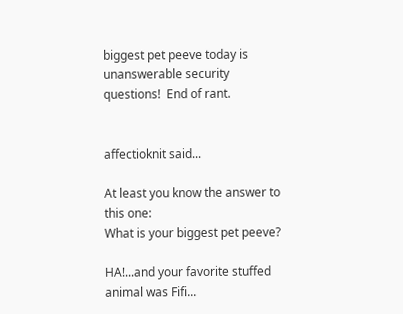biggest pet peeve today is unanswerable security questions!  End of rant.


affectioknit said...

At least you know the answer to this one:
What is your biggest pet peeve?

HA!...and your favorite stuffed animal was Fifi...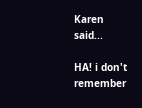Karen said...

HA! i don't remember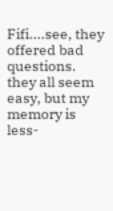Fifi....see, they offered bad questions. they all seem easy, but my memory is less-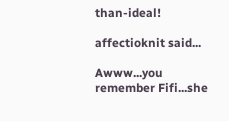than-ideal!

affectioknit said...

Awww...you remember Fifi...she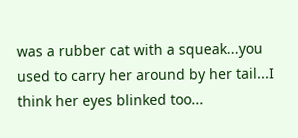was a rubber cat with a squeak...you used to carry her around by her tail...I think her eyes blinked too...